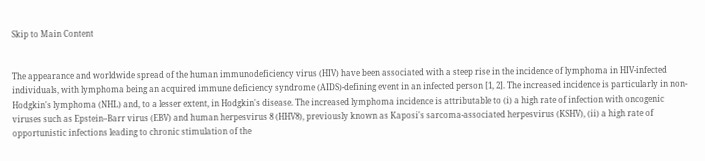Skip to Main Content


The appearance and worldwide spread of the human immunodeficiency virus (HIV) have been associated with a steep rise in the incidence of lymphoma in HIV-infected individuals, with lymphoma being an acquired immune deficiency syndrome (AIDS)-defining event in an infected person [1, 2]. The increased incidence is particularly in non-Hodgkin's lymphoma (NHL) and, to a lesser extent, in Hodgkin's disease. The increased lymphoma incidence is attributable to (i) a high rate of infection with oncogenic viruses such as Epstein–Barr virus (EBV) and human herpesvirus 8 (HHV8), previously known as Kaposi's sarcoma-associated herpesvirus (KSHV), (ii) a high rate of opportunistic infections leading to chronic stimulation of the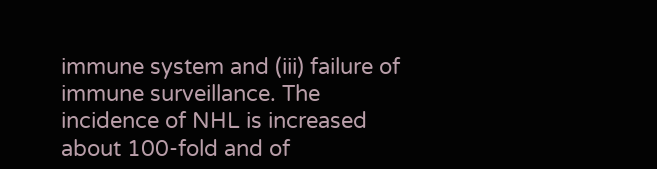immune system and (iii) failure of immune surveillance. The incidence of NHL is increased about 100-fold and of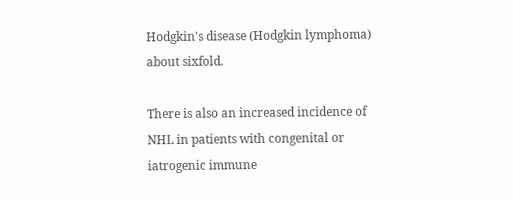Hodgkin's disease (Hodgkin lymphoma) about sixfold.

There is also an increased incidence of NHL in patients with congenital or iatrogenic immune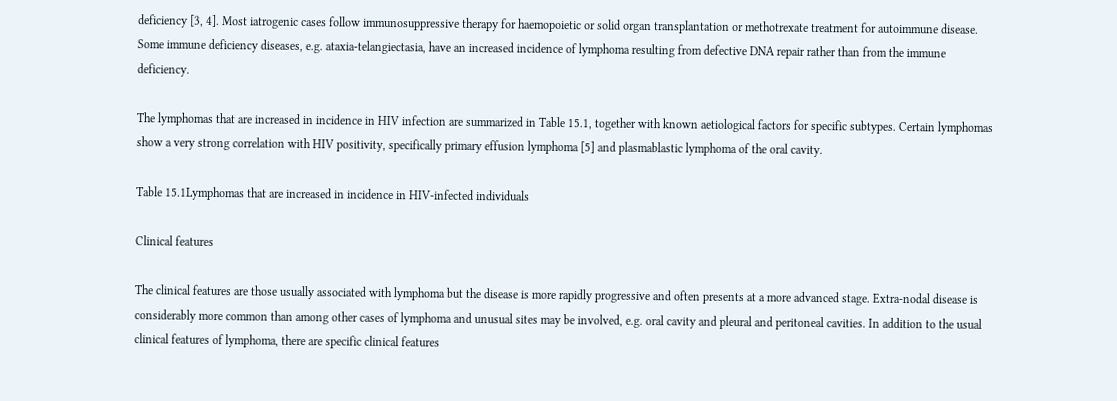deficiency [3, 4]. Most iatrogenic cases follow immunosuppressive therapy for haemopoietic or solid organ transplantation or methotrexate treatment for autoimmune disease. Some immune deficiency diseases, e.g. ataxia-telangiectasia, have an increased incidence of lymphoma resulting from defective DNA repair rather than from the immune deficiency.

The lymphomas that are increased in incidence in HIV infection are summarized in Table 15.1, together with known aetiological factors for specific subtypes. Certain lymphomas show a very strong correlation with HIV positivity, specifically primary effusion lymphoma [5] and plasmablastic lymphoma of the oral cavity.

Table 15.1Lymphomas that are increased in incidence in HIV-infected individuals

Clinical features

The clinical features are those usually associated with lymphoma but the disease is more rapidly progressive and often presents at a more advanced stage. Extra-nodal disease is considerably more common than among other cases of lymphoma and unusual sites may be involved, e.g. oral cavity and pleural and peritoneal cavities. In addition to the usual clinical features of lymphoma, there are specific clinical features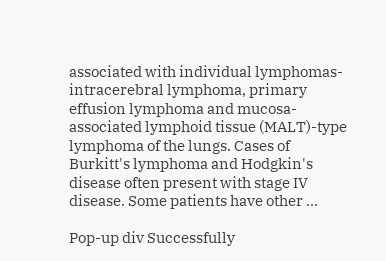associated with individual lymphomas-intracerebral lymphoma, primary effusion lymphoma and mucosa-associated lymphoid tissue (MALT)-type lymphoma of the lungs. Cases of Burkitt's lymphoma and Hodgkin's disease often present with stage IV disease. Some patients have other ...

Pop-up div Successfully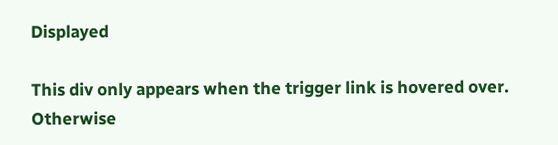Displayed

This div only appears when the trigger link is hovered over. Otherwise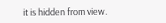it is hidden from view.